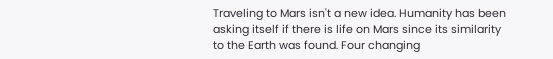Traveling to Mars isn't a new idea. Humanity has been asking itself if there is life on Mars since its similarity to the Earth was found. Four changing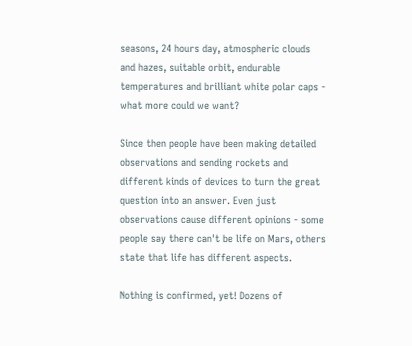seasons, 24 hours day, atmospheric clouds and hazes, suitable orbit, endurable temperatures and brilliant white polar caps - what more could we want?

Since then people have been making detailed observations and sending rockets and different kinds of devices to turn the great question into an answer. Even just observations cause different opinions - some people say there can't be life on Mars, others state that life has different aspects.

Nothing is confirmed, yet! Dozens of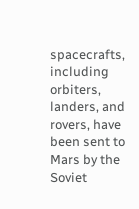spacecrafts, including orbiters, landers, and rovers, have been sent to Mars by the Soviet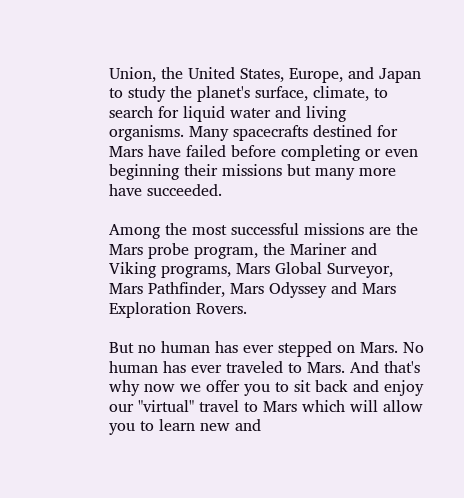Union, the United States, Europe, and Japan to study the planet's surface, climate, to search for liquid water and living organisms. Many spacecrafts destined for Mars have failed before completing or even beginning their missions but many more have succeeded.

Among the most successful missions are the Mars probe program, the Mariner and Viking programs, Mars Global Surveyor, Mars Pathfinder, Mars Odyssey and Mars Exploration Rovers.

But no human has ever stepped on Mars. No human has ever traveled to Mars. And that's why now we offer you to sit back and enjoy our "virtual" travel to Mars which will allow you to learn new and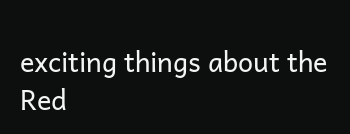exciting things about the Red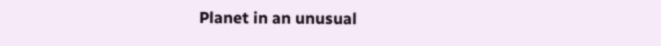Planet in an unusual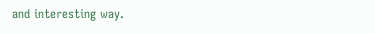and interesting way.